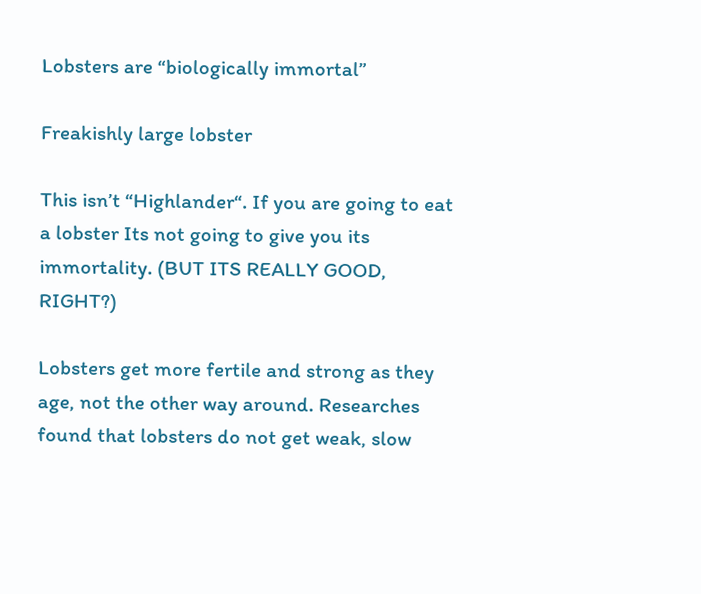Lobsters are “biologically immortal”

Freakishly large lobster

This isn’t “Highlander“. If you are going to eat a lobster Its not going to give you its immortality. (BUT ITS REALLY GOOD, RIGHT?)

Lobsters get more fertile and strong as they age, not the other way around. Researches found that lobsters do not get weak, slow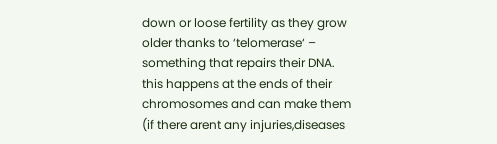down or loose fertility as they grow older thanks to ‘telomerase‘ – something that repairs their DNA. this happens at the ends of their chromosomes and can make them (if there arent any injuries,diseases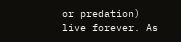or predation) live forever. As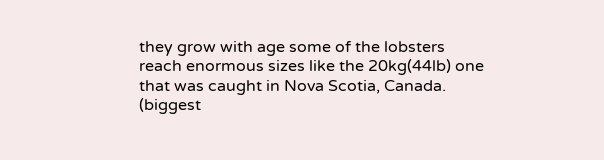they grow with age some of the lobsters reach enormous sizes like the 20kg(44lb) one that was caught in Nova Scotia, Canada. (biggest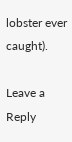lobster ever caught).

Leave a Reply